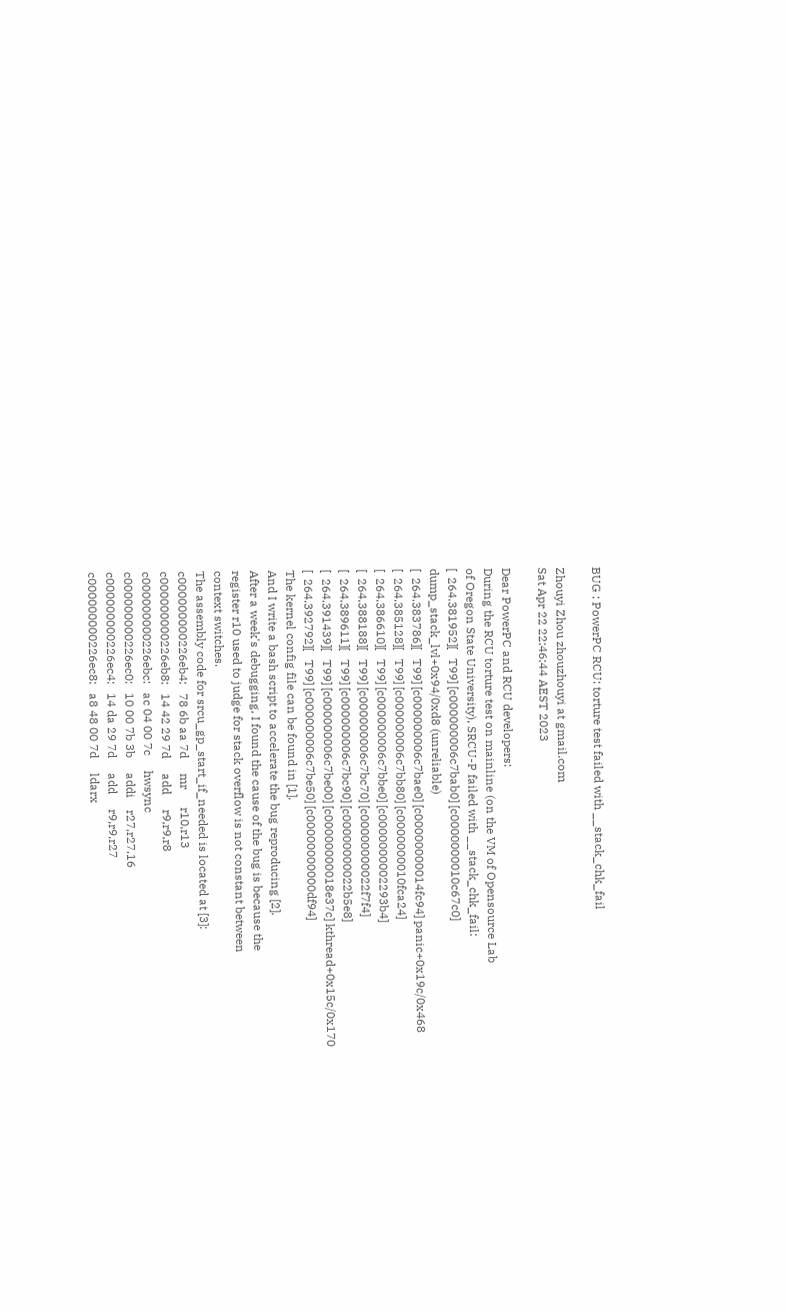BUG : PowerPC RCU: torture test failed with __stack_chk_fail

Zhouyi Zhou zhouzhouyi at gmail.com
Sat Apr 22 22:46:44 AEST 2023

Dear PowerPC and RCU developers:
During the RCU torture test on mainline (on the VM of Opensource Lab
of Oregon State University), SRCU-P failed with __stack_chk_fail:
[  264.381952][   T99] [c000000006c7bab0] [c0000000010c67c0]
dump_stack_lvl+0x94/0xd8 (unreliable)
[  264.383786][   T99] [c000000006c7bae0] [c00000000014fc94] panic+0x19c/0x468
[  264.385128][   T99] [c000000006c7bb80] [c0000000010fca24]
[  264.386610][   T99] [c000000006c7bbe0] [c0000000002293b4]
[  264.388188][   T99] [c000000006c7bc70] [c00000000022f7f4]
[  264.389611][   T99] [c000000006c7bc90] [c00000000022b5e8]
[  264.391439][   T99] [c000000006c7be00] [c00000000018e37c] kthread+0x15c/0x170
[  264.392792][   T99] [c000000006c7be50] [c00000000000df94]
The kernel config file can be found in [1].
And I write a bash script to accelerate the bug reproducing [2].
After a week's debugging, I found the cause of the bug is because the
register r10 used to judge for stack overflow is not constant between
context switches.
The assembly code for srcu_gp_start_if_needed is located at [3]:
c000000000226eb4:   78 6b aa 7d     mr      r10,r13
c000000000226eb8:   14 42 29 7d     add     r9,r9,r8
c000000000226ebc:   ac 04 00 7c     hwsync
c000000000226ec0:   10 00 7b 3b     addi    r27,r27,16
c000000000226ec4:   14 da 29 7d     add     r9,r9,r27
c000000000226ec8:   a8 48 00 7d     ldarx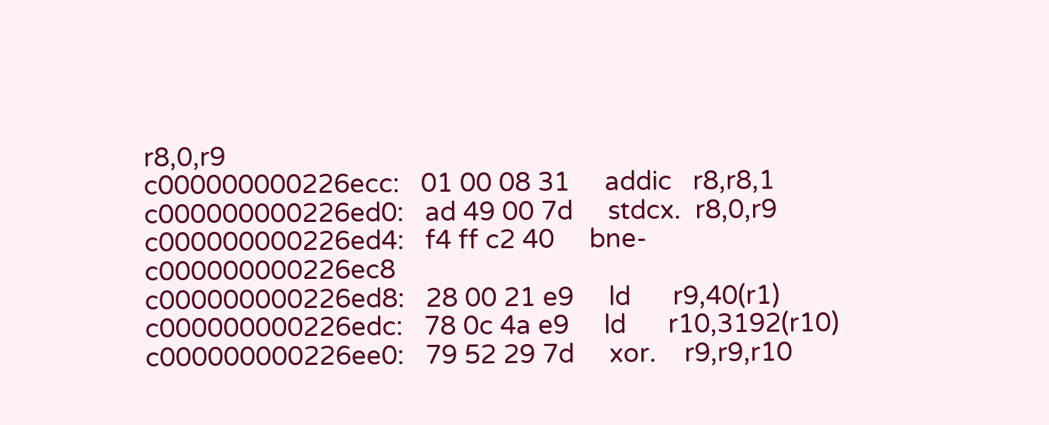r8,0,r9
c000000000226ecc:   01 00 08 31     addic   r8,r8,1
c000000000226ed0:   ad 49 00 7d     stdcx.  r8,0,r9
c000000000226ed4:   f4 ff c2 40     bne-    c000000000226ec8
c000000000226ed8:   28 00 21 e9     ld      r9,40(r1)
c000000000226edc:   78 0c 4a e9     ld      r10,3192(r10)
c000000000226ee0:   79 52 29 7d     xor.    r9,r9,r10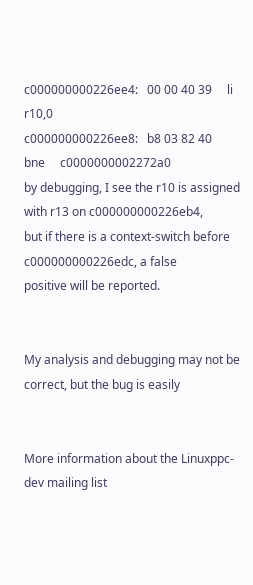c000000000226ee4:   00 00 40 39     li      r10,0
c000000000226ee8:   b8 03 82 40     bne     c0000000002272a0
by debugging, I see the r10 is assigned with r13 on c000000000226eb4,
but if there is a context-switch before c000000000226edc, a false
positive will be reported.


My analysis and debugging may not be correct, but the bug is easily


More information about the Linuxppc-dev mailing list